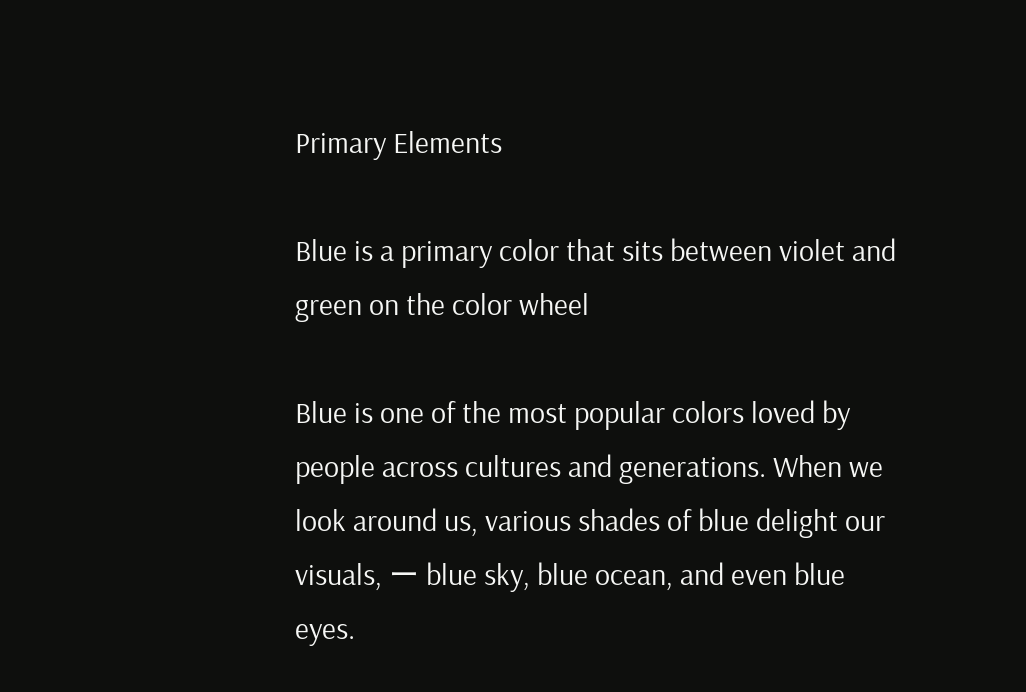Primary Elements

Blue is a primary color that sits between violet and green on the color wheel

Blue is one of the most popular colors loved by people across cultures and generations. When we look around us, various shades of blue delight our visuals, ー blue sky, blue ocean, and even blue eyes.